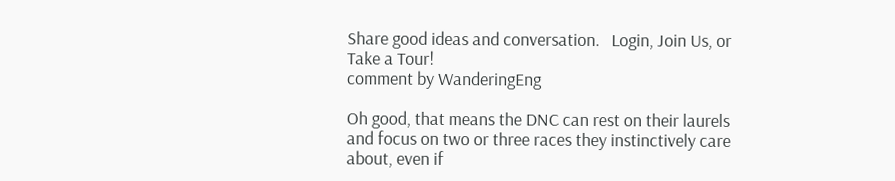Share good ideas and conversation.   Login, Join Us, or Take a Tour!
comment by WanderingEng

Oh good, that means the DNC can rest on their laurels and focus on two or three races they instinctively care about, even if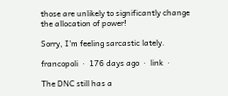those are unlikely to significantly change the allocation of power!

Sorry, I'm feeling sarcastic lately.

francopoli  ·  176 days ago  ·  link  ·

The DNC still has a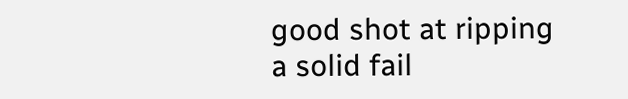good shot at ripping a solid fail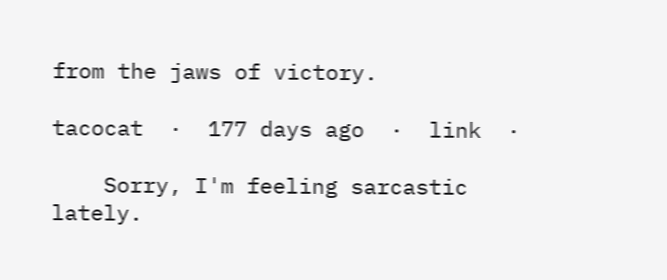from the jaws of victory.

tacocat  ·  177 days ago  ·  link  ·

    Sorry, I'm feeling sarcastic lately.